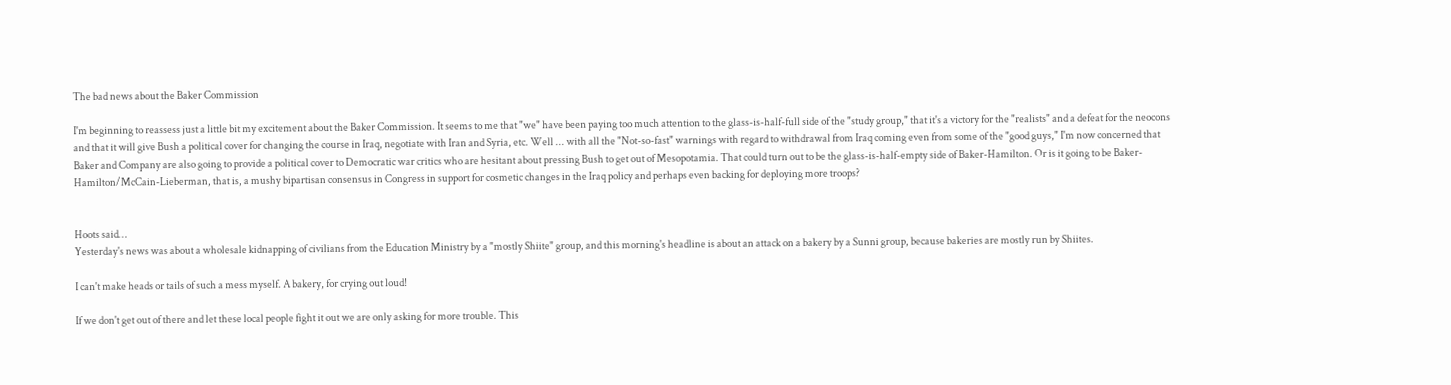The bad news about the Baker Commission

I'm beginning to reassess just a little bit my excitement about the Baker Commission. It seems to me that "we" have been paying too much attention to the glass-is-half-full side of the "study group," that it's a victory for the "realists" and a defeat for the neocons and that it will give Bush a political cover for changing the course in Iraq, negotiate with Iran and Syria, etc. Well ... with all the "Not-so-fast" warnings with regard to withdrawal from Iraq coming even from some of the "good guys," I'm now concerned that Baker and Company are also going to provide a political cover to Democratic war critics who are hesitant about pressing Bush to get out of Mesopotamia. That could turn out to be the glass-is-half-empty side of Baker-Hamilton. Or is it going to be Baker-Hamilton/McCain-Lieberman, that is, a mushy bipartisan consensus in Congress in support for cosmetic changes in the Iraq policy and perhaps even backing for deploying more troops?


Hoots said…
Yesterday's news was about a wholesale kidnapping of civilians from the Education Ministry by a "mostly Shiite" group, and this morning's headline is about an attack on a bakery by a Sunni group, because bakeries are mostly run by Shiites.

I can't make heads or tails of such a mess myself. A bakery, for crying out loud!

If we don't get out of there and let these local people fight it out we are only asking for more trouble. This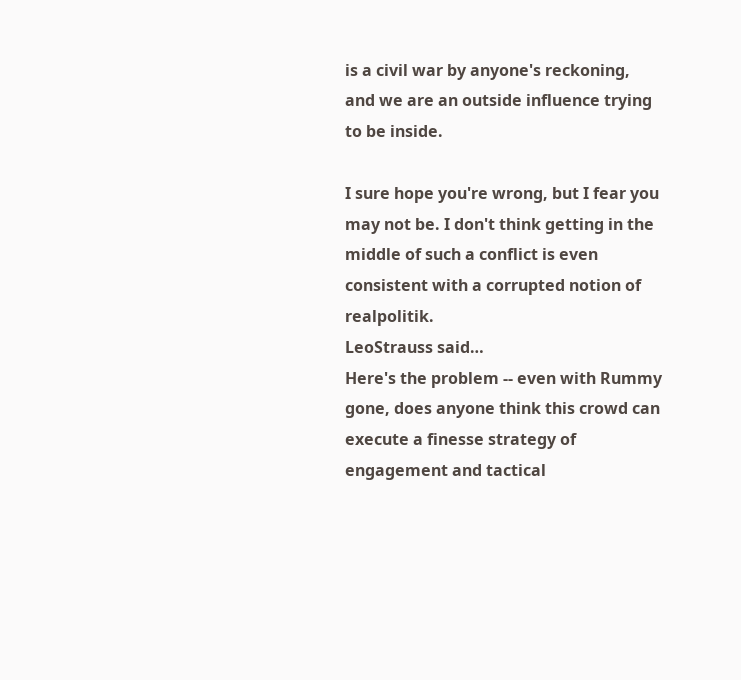is a civil war by anyone's reckoning, and we are an outside influence trying to be inside.

I sure hope you're wrong, but I fear you may not be. I don't think getting in the middle of such a conflict is even consistent with a corrupted notion of realpolitik.
LeoStrauss said…
Here's the problem -- even with Rummy gone, does anyone think this crowd can execute a finesse strategy of engagement and tactical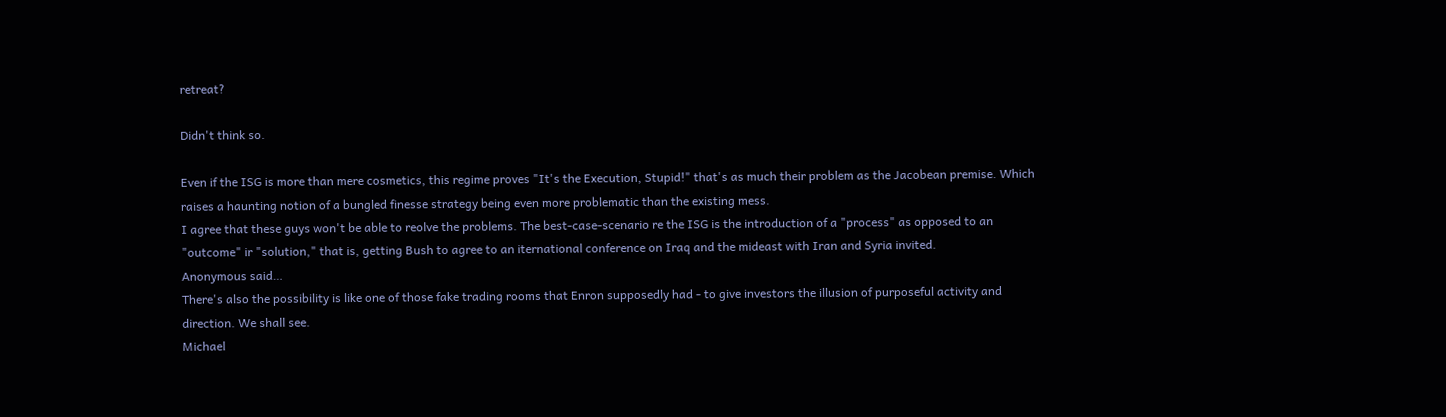retreat?

Didn't think so.

Even if the ISG is more than mere cosmetics, this regime proves "It's the Execution, Stupid!" that's as much their problem as the Jacobean premise. Which raises a haunting notion of a bungled finesse strategy being even more problematic than the existing mess.
I agree that these guys won't be able to reolve the problems. The best-case-scenario re the ISG is the introduction of a "process" as opposed to an "outcome" ir "solution," that is, getting Bush to agree to an iternational conference on Iraq and the mideast with Iran and Syria invited.
Anonymous said…
There's also the possibility is like one of those fake trading rooms that Enron supposedly had - to give investors the illusion of purposeful activity and direction. We shall see.
Michael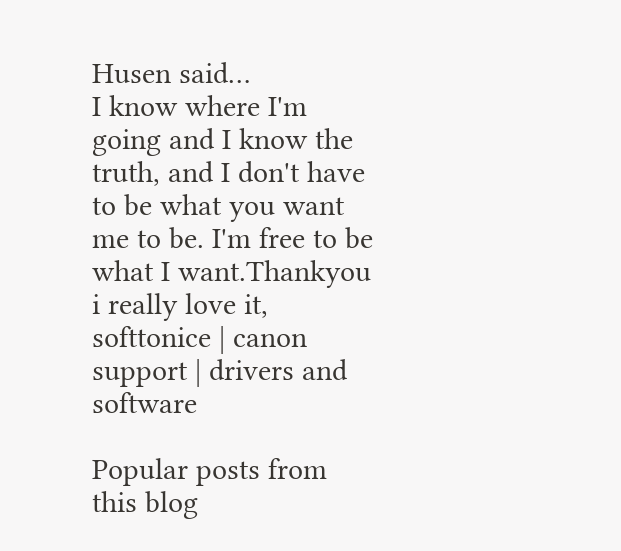Husen said…
I know where I'm going and I know the truth, and I don't have to be what you want me to be. I'm free to be what I want.Thankyou i really love it, softtonice | canon support | drivers and software

Popular posts from this blog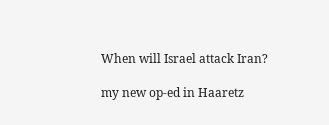When will Israel attack Iran?

my new op-ed in Haaretz